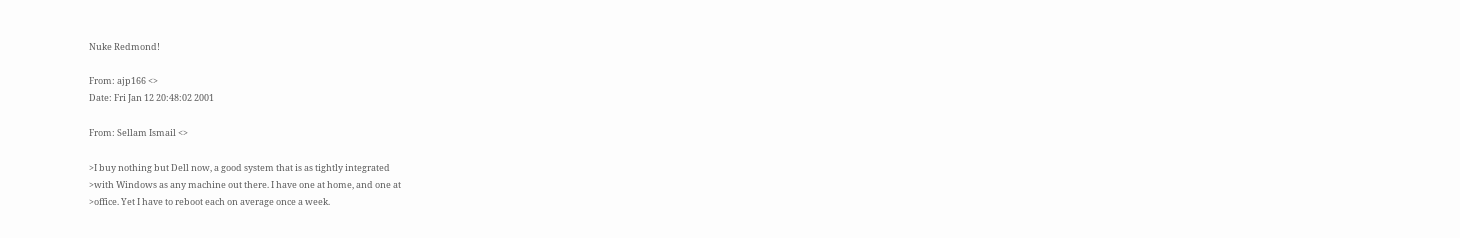Nuke Redmond!

From: ajp166 <>
Date: Fri Jan 12 20:48:02 2001

From: Sellam Ismail <>

>I buy nothing but Dell now, a good system that is as tightly integrated
>with Windows as any machine out there. I have one at home, and one at
>office. Yet I have to reboot each on average once a week.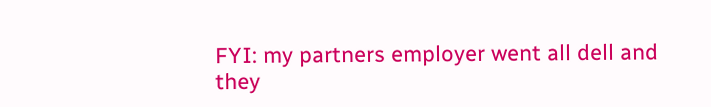FYI: my partners employer went all dell and they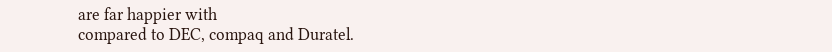are far happier with
compared to DEC, compaq and Duratel.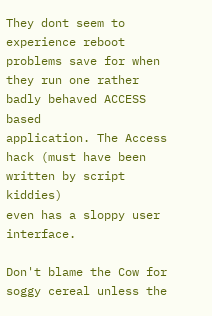They dont seem to experience reboot
problems save for when they run one rather badly behaved ACCESS based
application. The Access hack (must have been written by script kiddies)
even has a sloppy user interface.

Don't blame the Cow for soggy cereal unless the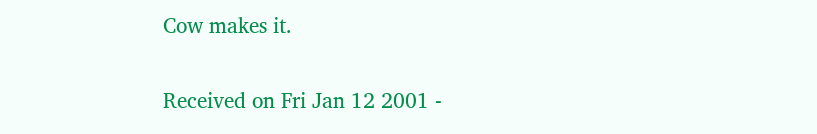Cow makes it.

Received on Fri Jan 12 2001 -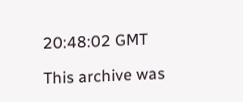20:48:02 GMT

This archive was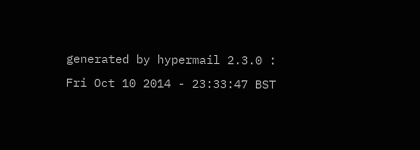generated by hypermail 2.3.0 : Fri Oct 10 2014 - 23:33:47 BST